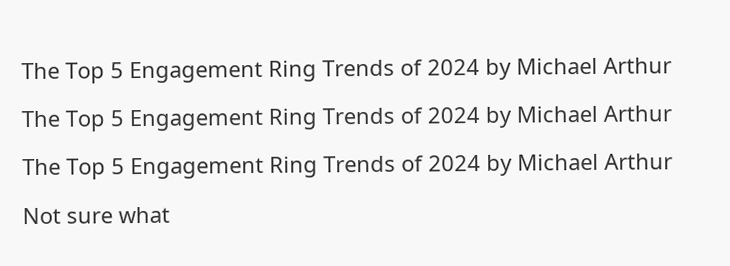The Top 5 Engagement Ring Trends of 2024 by Michael Arthur

The Top 5 Engagement Ring Trends of 2024 by Michael Arthur

The Top 5 Engagement Ring Trends of 2024 by Michael Arthur

Not sure what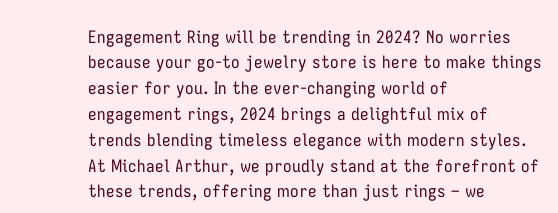Engagement Ring will be trending in 2024? No worries because your go-to jewelry store is here to make things easier for you. In the ever-changing world of engagement rings, 2024 brings a delightful mix of trends blending timeless elegance with modern styles. At Michael Arthur, we proudly stand at the forefront of these trends, offering more than just rings – we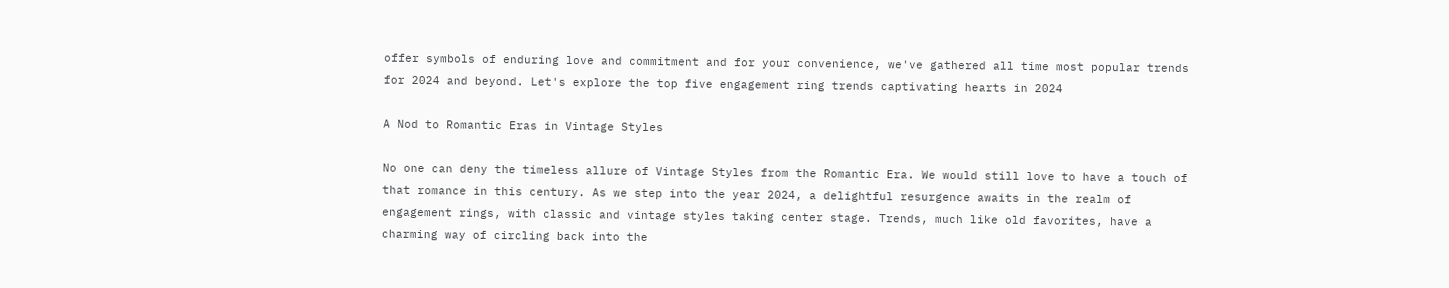offer symbols of enduring love and commitment and for your convenience, we've gathered all time most popular trends for 2024 and beyond. Let's explore the top five engagement ring trends captivating hearts in 2024

A Nod to Romantic Eras in Vintage Styles

No one can deny the timeless allure of Vintage Styles from the Romantic Era. We would still love to have a touch of that romance in this century. As we step into the year 2024, a delightful resurgence awaits in the realm of engagement rings, with classic and vintage styles taking center stage. Trends, much like old favorites, have a charming way of circling back into the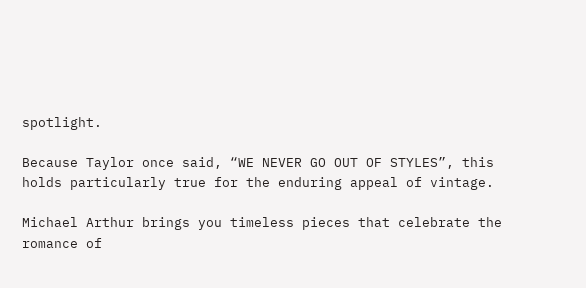spotlight.

Because Taylor once said, “WE NEVER GO OUT OF STYLES”, this holds particularly true for the enduring appeal of vintage.

Michael Arthur brings you timeless pieces that celebrate the romance of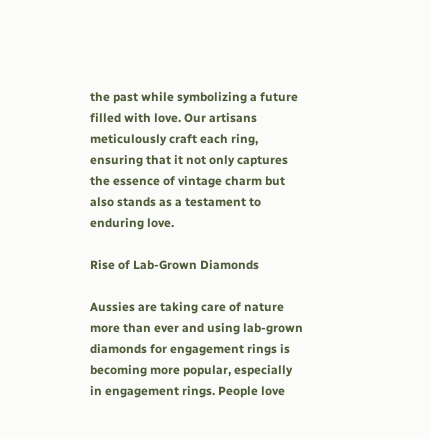the past while symbolizing a future filled with love. Our artisans meticulously craft each ring, ensuring that it not only captures the essence of vintage charm but also stands as a testament to enduring love.

Rise of Lab-Grown Diamonds

Aussies are taking care of nature more than ever and using lab-grown diamonds for engagement rings is becoming more popular, especially in engagement rings. People love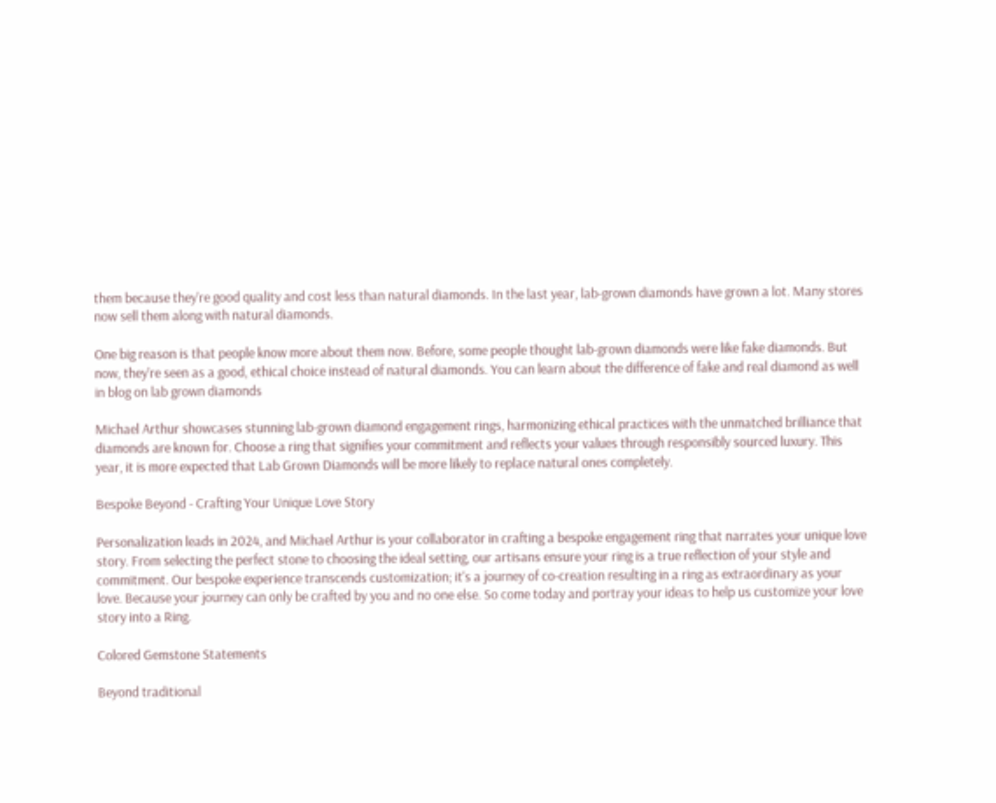them because they're good quality and cost less than natural diamonds. In the last year, lab-grown diamonds have grown a lot. Many stores now sell them along with natural diamonds.

One big reason is that people know more about them now. Before, some people thought lab-grown diamonds were like fake diamonds. But now, they're seen as a good, ethical choice instead of natural diamonds. You can learn about the difference of fake and real diamond as well in blog on lab grown diamonds

Michael Arthur showcases stunning lab-grown diamond engagement rings, harmonizing ethical practices with the unmatched brilliance that diamonds are known for. Choose a ring that signifies your commitment and reflects your values through responsibly sourced luxury. This year, it is more expected that Lab Grown Diamonds will be more likely to replace natural ones completely.

Bespoke Beyond - Crafting Your Unique Love Story

Personalization leads in 2024, and Michael Arthur is your collaborator in crafting a bespoke engagement ring that narrates your unique love story. From selecting the perfect stone to choosing the ideal setting, our artisans ensure your ring is a true reflection of your style and commitment. Our bespoke experience transcends customization; it's a journey of co-creation resulting in a ring as extraordinary as your love. Because your journey can only be crafted by you and no one else. So come today and portray your ideas to help us customize your love story into a Ring.

Colored Gemstone Statements

Beyond traditional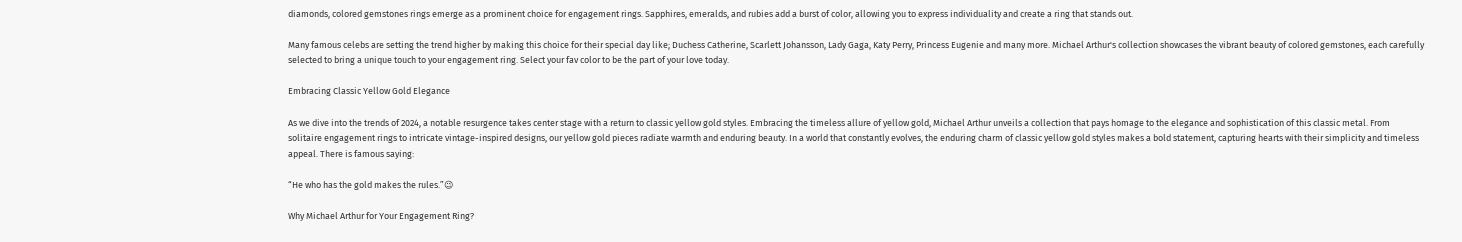diamonds, colored gemstones rings emerge as a prominent choice for engagement rings. Sapphires, emeralds, and rubies add a burst of color, allowing you to express individuality and create a ring that stands out.

Many famous celebs are setting the trend higher by making this choice for their special day like; Duchess Catherine, Scarlett Johansson, Lady Gaga, Katy Perry, Princess Eugenie and many more. Michael Arthur's collection showcases the vibrant beauty of colored gemstones, each carefully selected to bring a unique touch to your engagement ring. Select your fav color to be the part of your love today.

Embracing Classic Yellow Gold Elegance

As we dive into the trends of 2024, a notable resurgence takes center stage with a return to classic yellow gold styles. Embracing the timeless allure of yellow gold, Michael Arthur unveils a collection that pays homage to the elegance and sophistication of this classic metal. From solitaire engagement rings to intricate vintage-inspired designs, our yellow gold pieces radiate warmth and enduring beauty. In a world that constantly evolves, the enduring charm of classic yellow gold styles makes a bold statement, capturing hearts with their simplicity and timeless appeal. There is famous saying:

“He who has the gold makes the rules.”😉

Why Michael Arthur for Your Engagement Ring?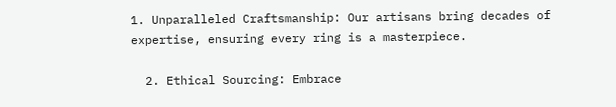1. Unparalleled Craftsmanship: Our artisans bring decades of expertise, ensuring every ring is a masterpiece.

  2. Ethical Sourcing: Embrace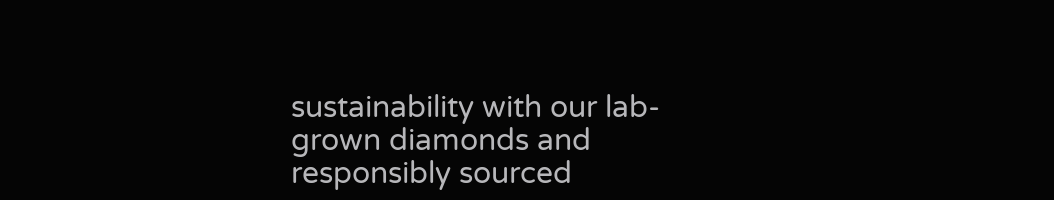sustainability with our lab-grown diamonds and responsibly sourced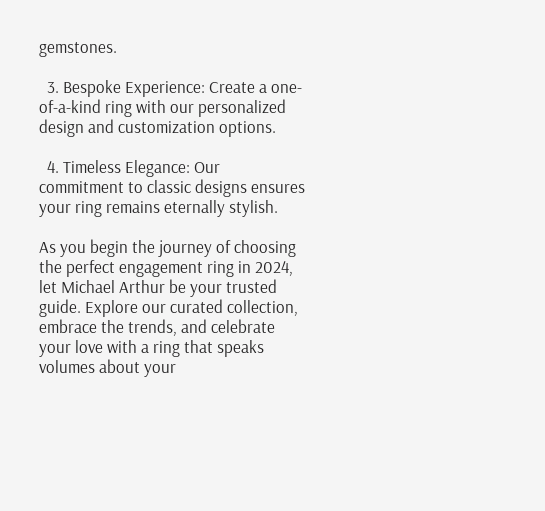gemstones.

  3. Bespoke Experience: Create a one-of-a-kind ring with our personalized design and customization options.

  4. Timeless Elegance: Our commitment to classic designs ensures your ring remains eternally stylish.

As you begin the journey of choosing the perfect engagement ring in 2024, let Michael Arthur be your trusted guide. Explore our curated collection, embrace the trends, and celebrate your love with a ring that speaks volumes about your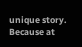unique story. Because at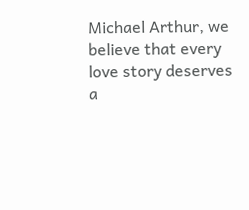Michael Arthur, we believe that every love story deserves a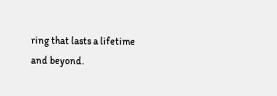ring that lasts a lifetime and beyond.